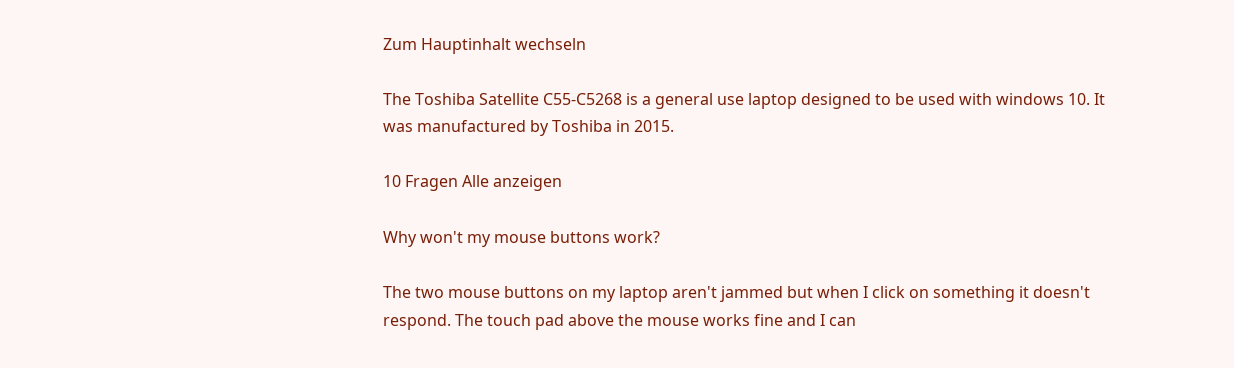Zum Hauptinhalt wechseln

The Toshiba Satellite C55-C5268 is a general use laptop designed to be used with windows 10. It was manufactured by Toshiba in 2015.

10 Fragen Alle anzeigen

Why won't my mouse buttons work?

The two mouse buttons on my laptop aren't jammed but when I click on something it doesn't respond. The touch pad above the mouse works fine and I can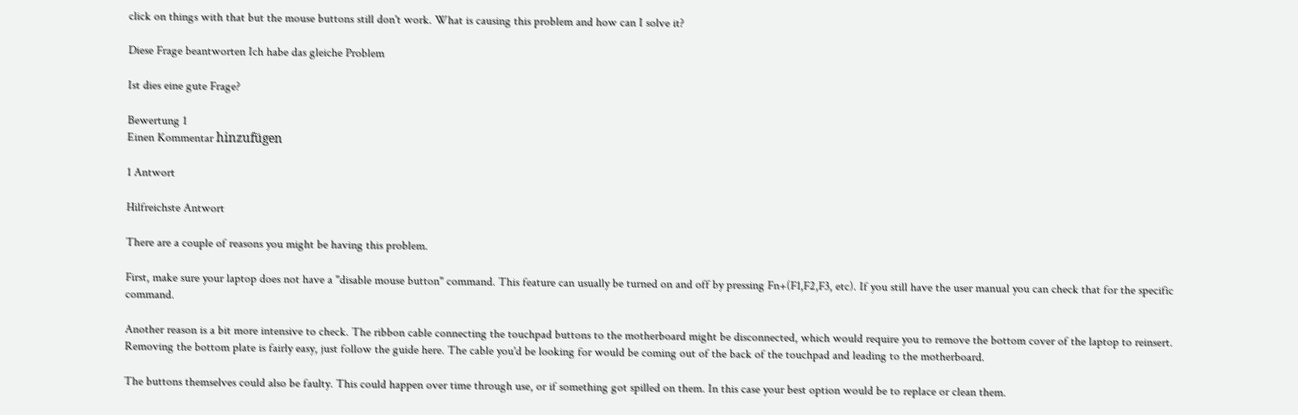click on things with that but the mouse buttons still don't work. What is causing this problem and how can I solve it?

Diese Frage beantworten Ich habe das gleiche Problem

Ist dies eine gute Frage?

Bewertung 1
Einen Kommentar hinzufügen

1 Antwort

Hilfreichste Antwort

There are a couple of reasons you might be having this problem.

First, make sure your laptop does not have a "disable mouse button" command. This feature can usually be turned on and off by pressing Fn+(F1,F2,F3, etc). If you still have the user manual you can check that for the specific command.

Another reason is a bit more intensive to check. The ribbon cable connecting the touchpad buttons to the motherboard might be disconnected, which would require you to remove the bottom cover of the laptop to reinsert. Removing the bottom plate is fairly easy, just follow the guide here. The cable you'd be looking for would be coming out of the back of the touchpad and leading to the motherboard.

The buttons themselves could also be faulty. This could happen over time through use, or if something got spilled on them. In this case your best option would be to replace or clean them.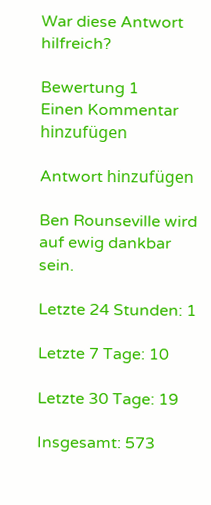War diese Antwort hilfreich?

Bewertung 1
Einen Kommentar hinzufügen

Antwort hinzufügen

Ben Rounseville wird auf ewig dankbar sein.

Letzte 24 Stunden: 1

Letzte 7 Tage: 10

Letzte 30 Tage: 19

Insgesamt: 573